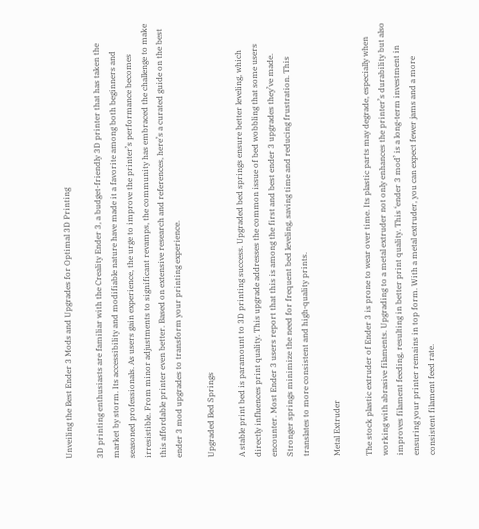Unveiling the Best Ender 3 Mods and Upgrades for Optimal 3D Printing

3D printing enthusiasts are familiar with the Creality Ender 3, a budget-friendly 3D printer that has taken the market by storm. Its accessibility and modifiable nature have made it a favorite among both beginners and seasoned professionals. As users gain experience, the urge to improve the printer’s performance becomes irresistible. From minor adjustments to significant revamps, the community has embraced the challenge to make this affordable printer even better. Based on extensive research and references, here’s a curated guide on the best ender 3 mod upgrades to transform your printing experience.

Upgraded Bed Springs

A stable print bed is paramount to 3D printing success. Upgraded bed springs ensure better leveling, which directly influences print quality. This upgrade addresses the common issue of bed wobbling that some users encounter. Most Ender 3 users report that this is among the first and best ender 3 upgrades they’ve made. Stronger springs minimize the need for frequent bed leveling, saving time and reducing frustration. This translates to more consistent and high-quality prints.

Metal Extruder

The stock plastic extruder of Ender 3 is prone to wear over time. Its plastic parts may degrade, especially when working with abrasive filaments. Upgrading to a metal extruder not only enhances the printer’s durability but also improves filament feeding, resulting in better print quality. This ‘ender 3 mod’ is a long-term investment in ensuring your printer remains in top form. With a metal extruder, you can expect fewer jams and a more consistent filament feed rate.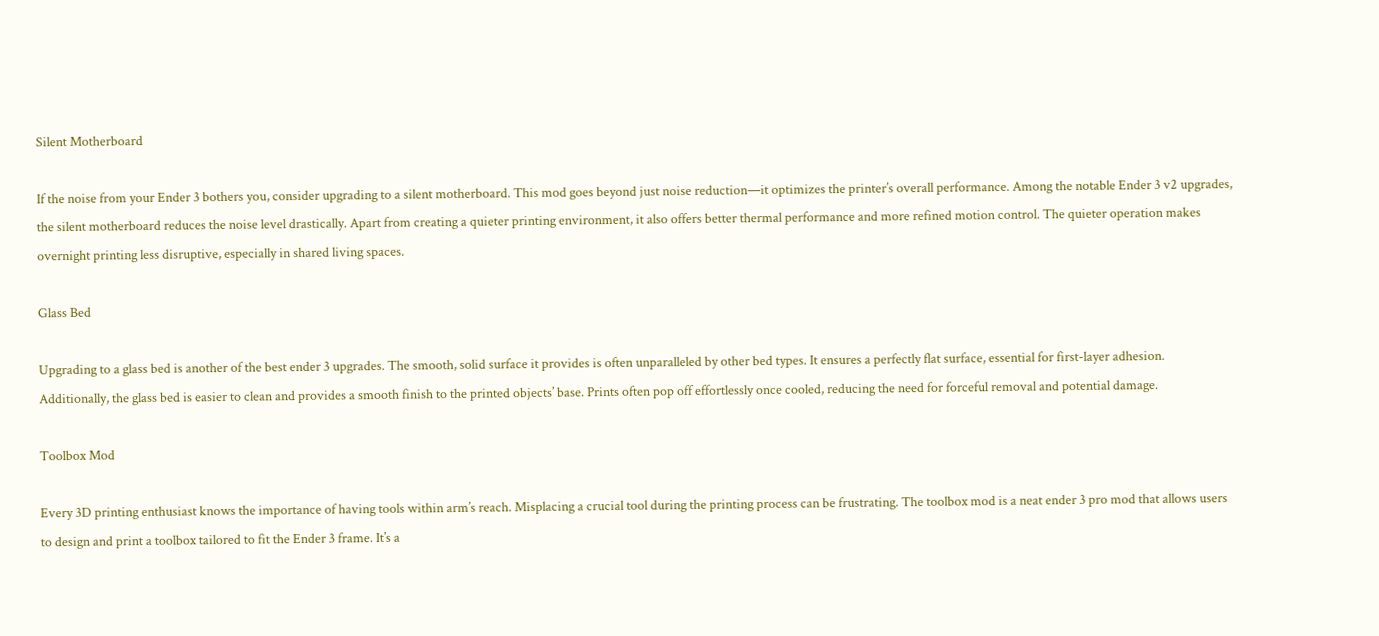Silent Motherboard

If the noise from your Ender 3 bothers you, consider upgrading to a silent motherboard. This mod goes beyond just noise reduction—it optimizes the printer’s overall performance. Among the notable Ender 3 v2 upgrades, the silent motherboard reduces the noise level drastically. Apart from creating a quieter printing environment, it also offers better thermal performance and more refined motion control. The quieter operation makes overnight printing less disruptive, especially in shared living spaces.

Glass Bed

Upgrading to a glass bed is another of the best ender 3 upgrades. The smooth, solid surface it provides is often unparalleled by other bed types. It ensures a perfectly flat surface, essential for first-layer adhesion. Additionally, the glass bed is easier to clean and provides a smooth finish to the printed objects’ base. Prints often pop off effortlessly once cooled, reducing the need for forceful removal and potential damage.

Toolbox Mod

Every 3D printing enthusiast knows the importance of having tools within arm’s reach. Misplacing a crucial tool during the printing process can be frustrating. The toolbox mod is a neat ender 3 pro mod that allows users to design and print a toolbox tailored to fit the Ender 3 frame. It’s a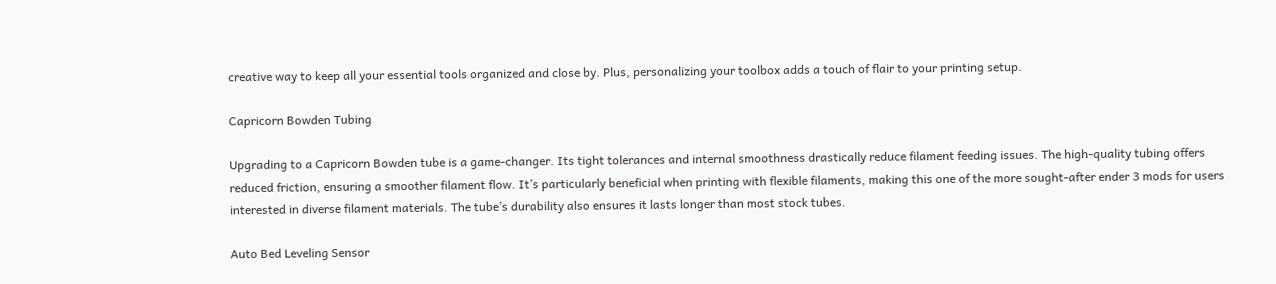creative way to keep all your essential tools organized and close by. Plus, personalizing your toolbox adds a touch of flair to your printing setup.

Capricorn Bowden Tubing

Upgrading to a Capricorn Bowden tube is a game-changer. Its tight tolerances and internal smoothness drastically reduce filament feeding issues. The high-quality tubing offers reduced friction, ensuring a smoother filament flow. It’s particularly beneficial when printing with flexible filaments, making this one of the more sought-after ender 3 mods for users interested in diverse filament materials. The tube’s durability also ensures it lasts longer than most stock tubes.

Auto Bed Leveling Sensor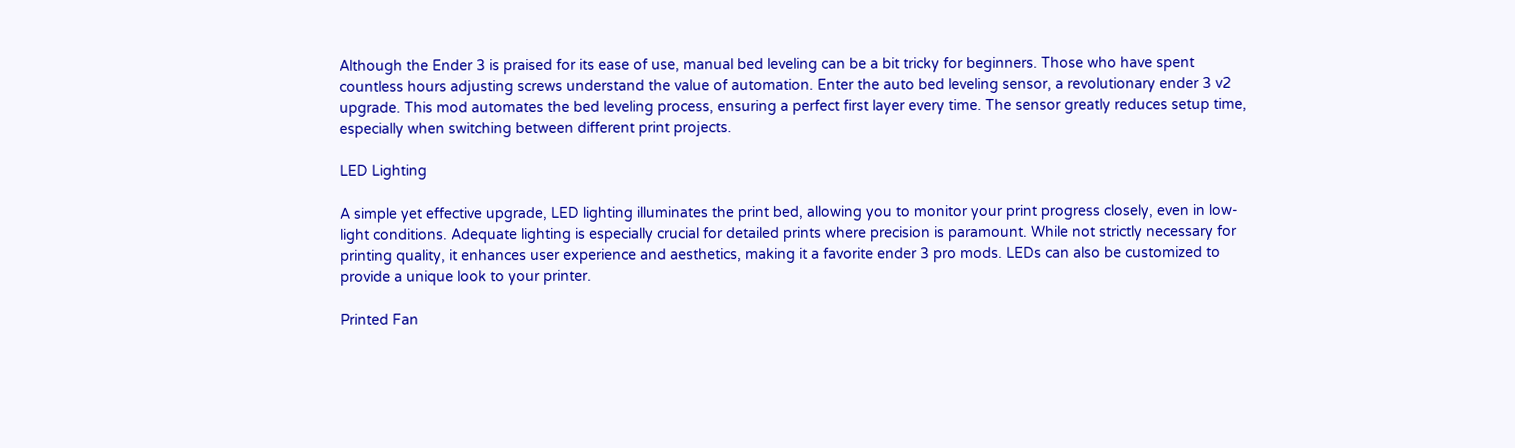Although the Ender 3 is praised for its ease of use, manual bed leveling can be a bit tricky for beginners. Those who have spent countless hours adjusting screws understand the value of automation. Enter the auto bed leveling sensor, a revolutionary ender 3 v2 upgrade. This mod automates the bed leveling process, ensuring a perfect first layer every time. The sensor greatly reduces setup time, especially when switching between different print projects.

LED Lighting

A simple yet effective upgrade, LED lighting illuminates the print bed, allowing you to monitor your print progress closely, even in low-light conditions. Adequate lighting is especially crucial for detailed prints where precision is paramount. While not strictly necessary for printing quality, it enhances user experience and aesthetics, making it a favorite ender 3 pro mods. LEDs can also be customized to provide a unique look to your printer.

Printed Fan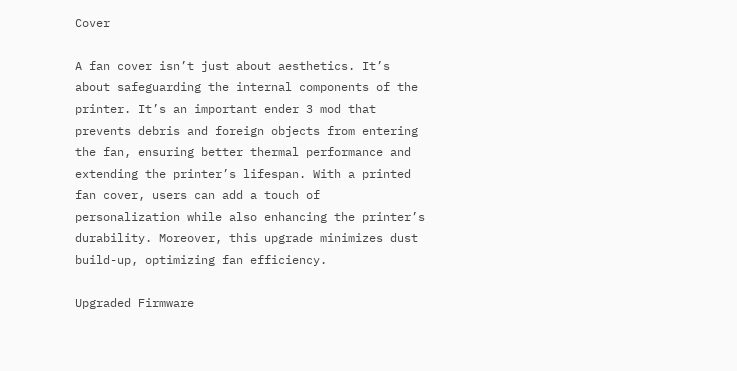Cover

A fan cover isn’t just about aesthetics. It’s about safeguarding the internal components of the printer. It’s an important ender 3 mod that prevents debris and foreign objects from entering the fan, ensuring better thermal performance and extending the printer’s lifespan. With a printed fan cover, users can add a touch of personalization while also enhancing the printer’s durability. Moreover, this upgrade minimizes dust build-up, optimizing fan efficiency.

Upgraded Firmware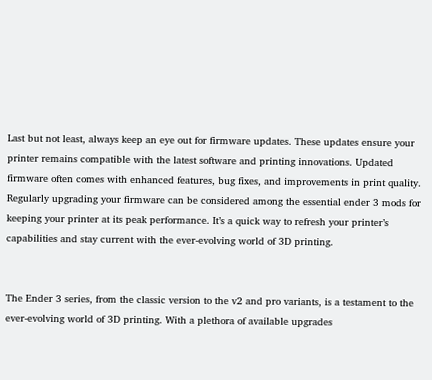Last but not least, always keep an eye out for firmware updates. These updates ensure your printer remains compatible with the latest software and printing innovations. Updated firmware often comes with enhanced features, bug fixes, and improvements in print quality. Regularly upgrading your firmware can be considered among the essential ender 3 mods for keeping your printer at its peak performance. It’s a quick way to refresh your printer’s capabilities and stay current with the ever-evolving world of 3D printing.


The Ender 3 series, from the classic version to the v2 and pro variants, is a testament to the ever-evolving world of 3D printing. With a plethora of available upgrades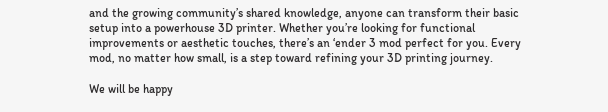and the growing community’s shared knowledge, anyone can transform their basic setup into a powerhouse 3D printer. Whether you’re looking for functional improvements or aesthetic touches, there’s an ‘ender 3 mod perfect for you. Every mod, no matter how small, is a step toward refining your 3D printing journey.

We will be happy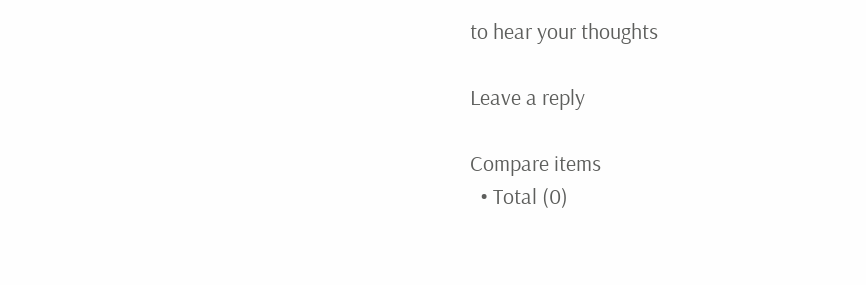to hear your thoughts

Leave a reply

Compare items
  • Total (0)